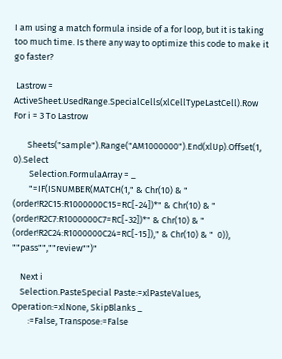I am using a match formula inside of a for loop, but it is taking too much time. Is there any way to optimize this code to make it go faster?

 Lastrow = ActiveSheet.UsedRange.SpecialCells(xlCellTypeLastCell).Row
For i = 3 To Lastrow

       Sheets("sample").Range("AM1000000").End(xlUp).Offset(1, 0).Select
        Selection.FormulaArray = _
        "=IF(ISNUMBER(MATCH(1," & Chr(10) & "  (order!R2C15:R1000000C15=RC[-24])*" & Chr(10) & "  (order!R2C7:R1000000C7=RC[-32])*" & Chr(10) & "  (order!R2C24:R1000000C24=RC[-15])," & Chr(10) & "  0)), ""pass"",""review"")"

    Next i
    Selection.PasteSpecial Paste:=xlPasteValues, Operation:=xlNone, SkipBlanks _
        :=False, Transpose:=False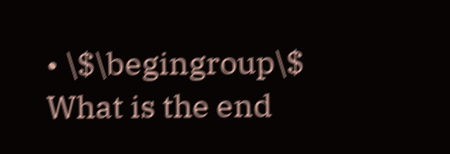• \$\begingroup\$ What is the end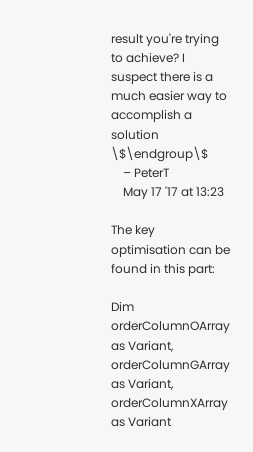result you're trying to achieve? I suspect there is a much easier way to accomplish a solution \$\endgroup\$
    – PeterT
    May 17 '17 at 13:23

The key optimisation can be found in this part:

Dim orderColumnOArray as Variant, orderColumnGArray as Variant, orderColumnXArray as Variant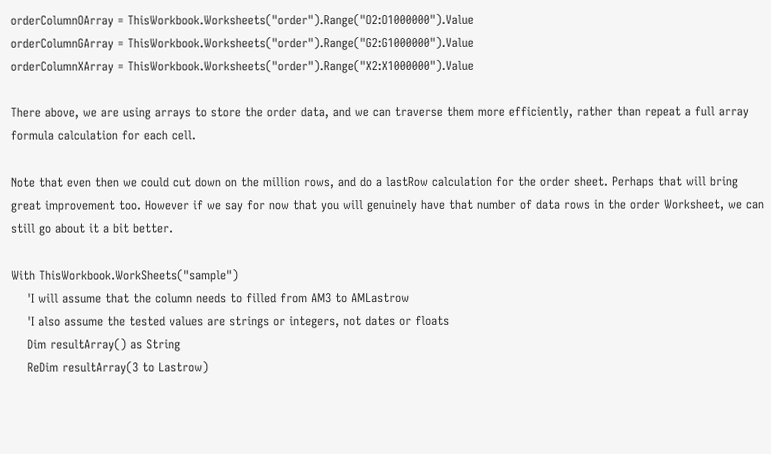orderColumnOArray = ThisWorkbook.Worksheets("order").Range("O2:O1000000").Value
orderColumnGArray = ThisWorkbook.Worksheets("order").Range("G2:G1000000").Value
orderColumnXArray = ThisWorkbook.Worksheets("order").Range("X2:X1000000").Value

There above, we are using arrays to store the order data, and we can traverse them more efficiently, rather than repeat a full array formula calculation for each cell.

Note that even then we could cut down on the million rows, and do a lastRow calculation for the order sheet. Perhaps that will bring great improvement too. However if we say for now that you will genuinely have that number of data rows in the order Worksheet, we can still go about it a bit better.

With ThisWorkbook.WorkSheets("sample")
    'I will assume that the column needs to filled from AM3 to AMLastrow
    'I also assume the tested values are strings or integers, not dates or floats
    Dim resultArray() as String
    ReDim resultArray(3 to Lastrow)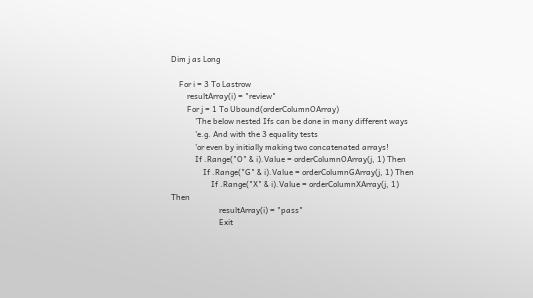Dim j as Long

    For i = 3 To Lastrow
        resultArray(i) = "review"
        For j = 1 To Ubound(orderColumnOArray)
            'The below nested Ifs can be done in many different ways
            'e.g. And with the 3 equality tests
            'or even by initially making two concatenated arrays!
            If .Range("O" & i).Value = orderColumnOArray(j, 1) Then
                If .Range("G" & i).Value = orderColumnGArray(j, 1) Then
                    If .Range("X" & i).Value = orderColumnXArray(j, 1) Then
                        resultArray(i) = "pass"
                        Exit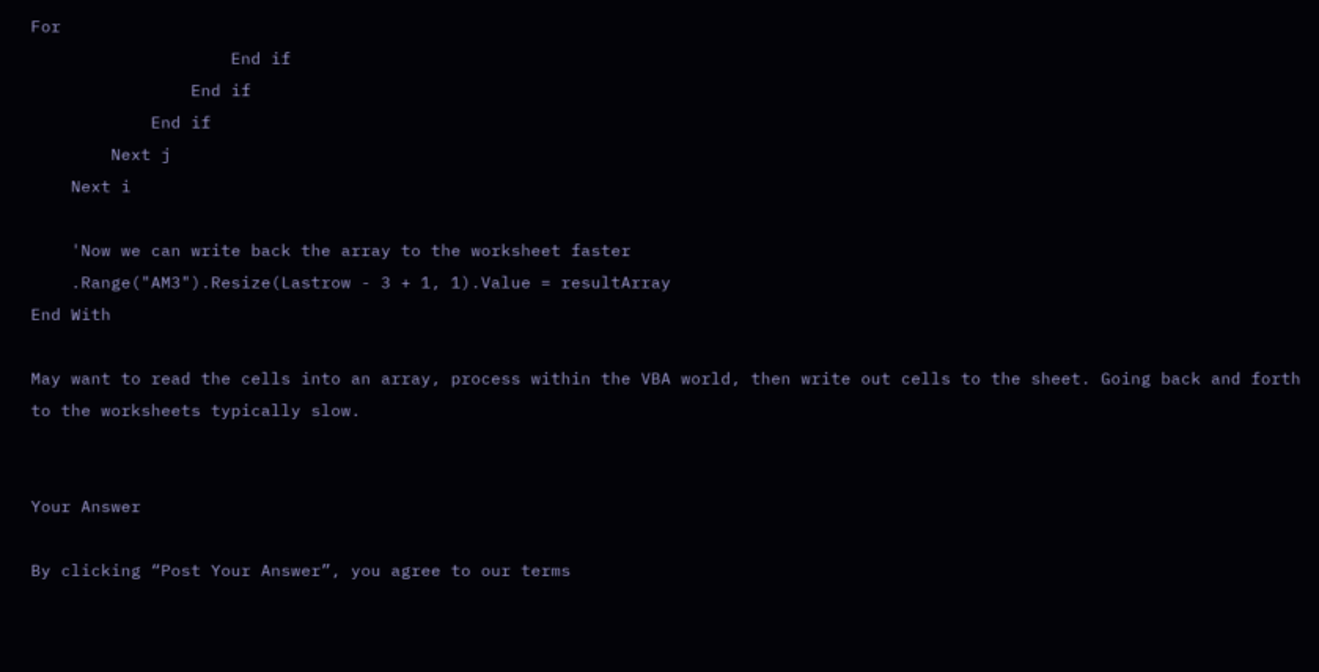For
                    End if
                End if
            End if
        Next j
    Next i

    'Now we can write back the array to the worksheet faster
    .Range("AM3").Resize(Lastrow - 3 + 1, 1).Value = resultArray
End With

May want to read the cells into an array, process within the VBA world, then write out cells to the sheet. Going back and forth to the worksheets typically slow.


Your Answer

By clicking “Post Your Answer”, you agree to our terms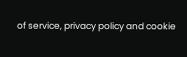of service, privacy policy and cookie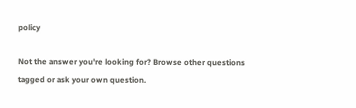policy

Not the answer you're looking for? Browse other questions tagged or ask your own question.